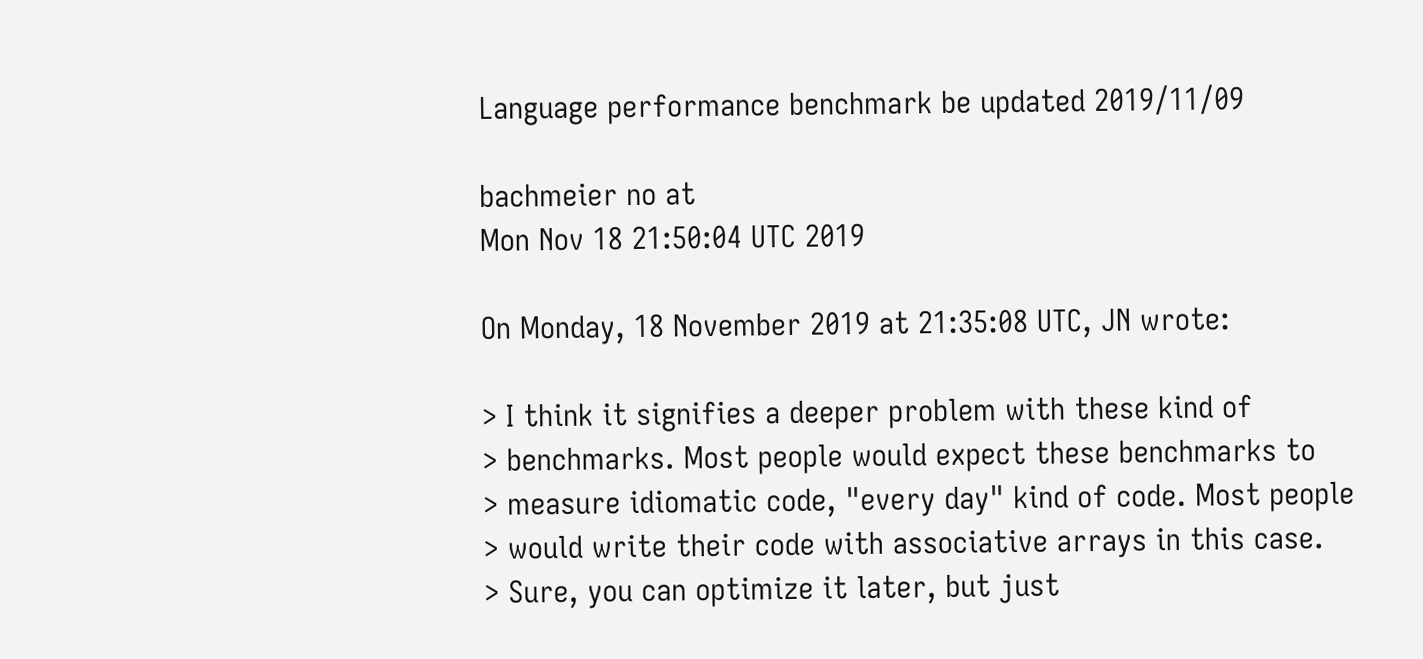Language performance benchmark be updated 2019/11/09

bachmeier no at
Mon Nov 18 21:50:04 UTC 2019

On Monday, 18 November 2019 at 21:35:08 UTC, JN wrote:

> I think it signifies a deeper problem with these kind of
> benchmarks. Most people would expect these benchmarks to
> measure idiomatic code, "every day" kind of code. Most people
> would write their code with associative arrays in this case.
> Sure, you can optimize it later, but just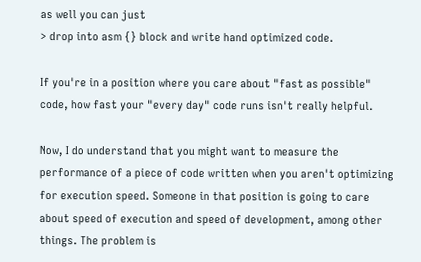as well you can just
> drop into asm {} block and write hand optimized code.

If you're in a position where you care about "fast as possible"
code, how fast your "every day" code runs isn't really helpful.

Now, I do understand that you might want to measure the
performance of a piece of code written when you aren't optimizing
for execution speed. Someone in that position is going to care
about speed of execution and speed of development, among other
things. The problem is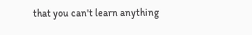that you can't learn anything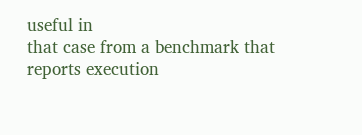useful in
that case from a benchmark that reports execution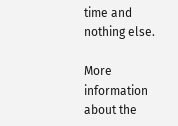time and
nothing else.

More information about the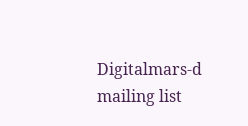Digitalmars-d mailing list